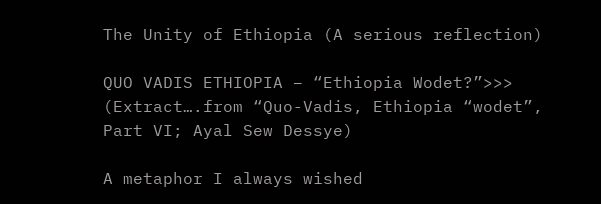The Unity of Ethiopia (A serious reflection)

QUO VADIS ETHIOPIA – “Ethiopia Wodet?”>>> (Extract….from “Quo-Vadis, Ethiopia “wodet”, Part VI; Ayal Sew Dessye)

A metaphor I always wished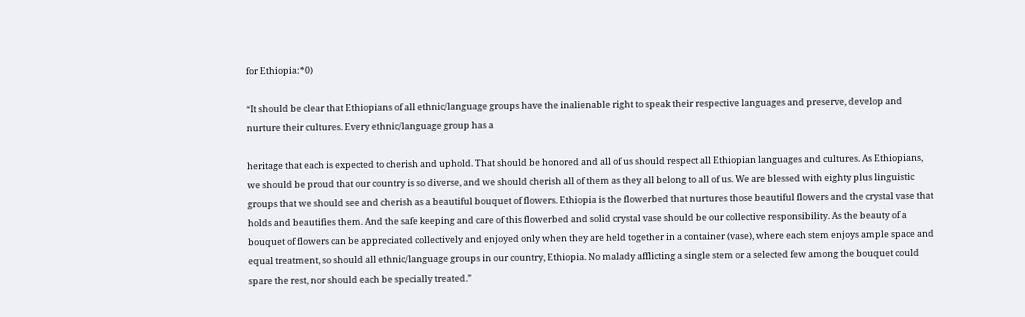for Ethiopia:*0)

“It should be clear that Ethiopians of all ethnic/language groups have the inalienable right to speak their respective languages and preserve, develop and nurture their cultures. Every ethnic/language group has a

heritage that each is expected to cherish and uphold. That should be honored and all of us should respect all Ethiopian languages and cultures. As Ethiopians, we should be proud that our country is so diverse, and we should cherish all of them as they all belong to all of us. We are blessed with eighty plus linguistic groups that we should see and cherish as a beautiful bouquet of flowers. Ethiopia is the flowerbed that nurtures those beautiful flowers and the crystal vase that holds and beautifies them. And the safe keeping and care of this flowerbed and solid crystal vase should be our collective responsibility. As the beauty of a bouquet of flowers can be appreciated collectively and enjoyed only when they are held together in a container (vase), where each stem enjoys ample space and equal treatment, so should all ethnic/language groups in our country, Ethiopia. No malady afflicting a single stem or a selected few among the bouquet could spare the rest, nor should each be specially treated.”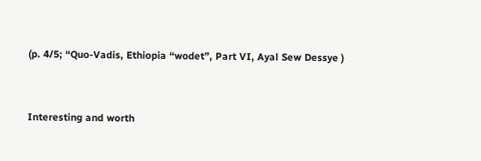(p. 4/5; “Quo-Vadis, Ethiopia “wodet”, Part VI, Ayal Sew Dessye )


Interesting and worth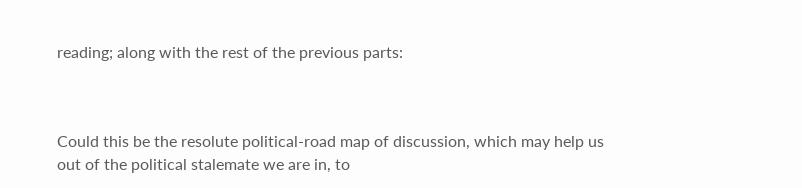reading; along with the rest of the previous parts:



Could this be the resolute political-road map of discussion, which may help us out of the political stalemate we are in, to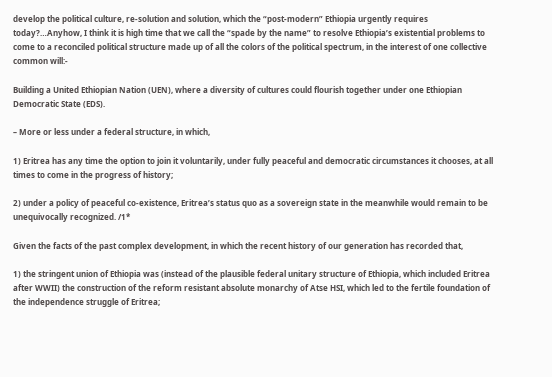develop the political culture, re-solution and solution, which the “post-modern” Ethiopia urgently requires today?…Anyhow, I think it is high time that we call the “spade by the name” to resolve Ethiopia’s existential problems to come to a reconciled political structure made up of all the colors of the political spectrum, in the interest of one collective common will:-

Building a United Ethiopian Nation (UEN), where a diversity of cultures could flourish together under one Ethiopian Democratic State (EDS).

– More or less under a federal structure, in which,

1) Eritrea has any time the option to join it voluntarily, under fully peaceful and democratic circumstances it chooses, at all times to come in the progress of history;

2) under a policy of peaceful co-existence, Eritrea’s status quo as a sovereign state in the meanwhile would remain to be unequivocally recognized. /1*

Given the facts of the past complex development, in which the recent history of our generation has recorded that,

1) the stringent union of Ethiopia was (instead of the plausible federal unitary structure of Ethiopia, which included Eritrea after WWII) the construction of the reform resistant absolute monarchy of Atse HSI, which led to the fertile foundation of the independence struggle of Eritrea;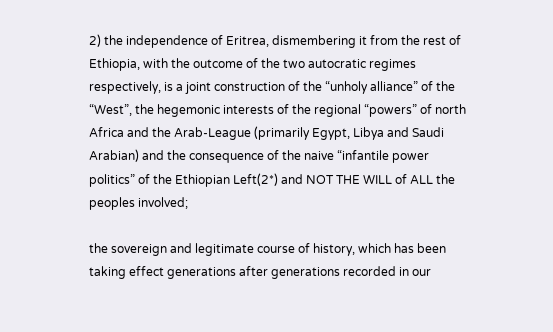2) the independence of Eritrea, dismembering it from the rest of Ethiopia, with the outcome of the two autocratic regimes respectively, is a joint construction of the “unholy alliance” of the “West”, the hegemonic interests of the regional “powers” of north Africa and the Arab-League (primarily Egypt, Libya and Saudi Arabian) and the consequence of the naive “infantile power politics” of the Ethiopian Left(2*) and NOT THE WILL of ALL the peoples involved;

the sovereign and legitimate course of history, which has been taking effect generations after generations recorded in our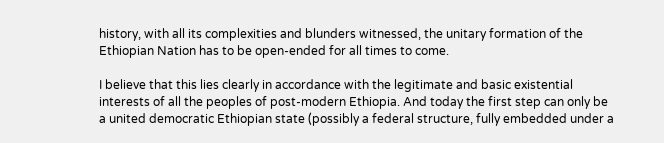history, with all its complexities and blunders witnessed, the unitary formation of the Ethiopian Nation has to be open-ended for all times to come.

I believe that this lies clearly in accordance with the legitimate and basic existential interests of all the peoples of post-modern Ethiopia. And today the first step can only be a united democratic Ethiopian state (possibly a federal structure, fully embedded under a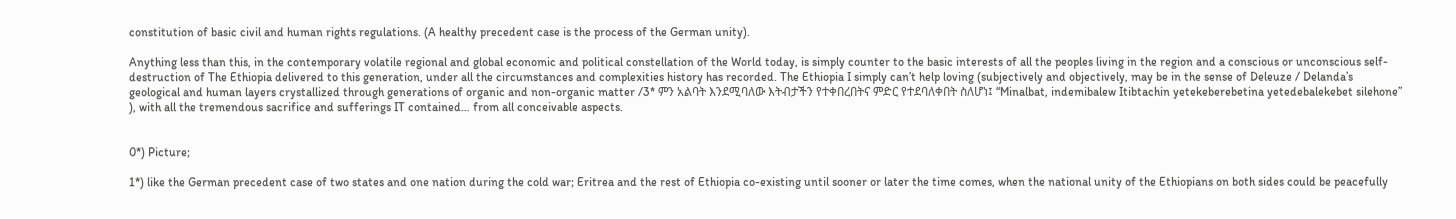constitution of basic civil and human rights regulations. (A healthy precedent case is the process of the German unity).

Anything less than this, in the contemporary volatile regional and global economic and political constellation of the World today, is simply counter to the basic interests of all the peoples living in the region and a conscious or unconscious self-destruction of The Ethiopia delivered to this generation, under all the circumstances and complexities history has recorded. The Ethiopia I simply can’t help loving (subjectively and objectively, may be in the sense of Deleuze / Delanda’s geological and human layers crystallized through generations of organic and non-organic matter /3* ምን አልባት እንደሚባለው እትብታችን የተቀበረበትና ምድር የተደባለቀበት ስለሆነ፤ “Minalbat, indemibalew Itibtachin yetekeberebetina yetedebalekebet silehone”  ), with all the tremendous sacrifice and sufferings IT contained… from all conceivable aspects.


0*) Picture;

1*) like the German precedent case of two states and one nation during the cold war; Eritrea and the rest of Ethiopia co-existing until sooner or later the time comes, when the national unity of the Ethiopians on both sides could be peacefully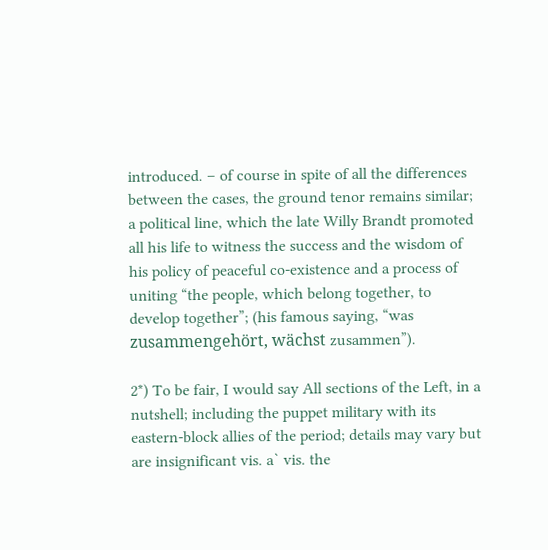introduced. – of course in spite of all the differences between the cases, the ground tenor remains similar; a political line, which the late Willy Brandt promoted all his life to witness the success and the wisdom of his policy of peaceful co-existence and a process of uniting “the people, which belong together, to develop together”; (his famous saying, “was zusammengehört, wächst zusammen”).

2*) To be fair, I would say All sections of the Left, in a nutshell; including the puppet military with its eastern-block allies of the period; details may vary but are insignificant vis. a` vis. the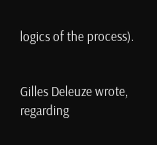logics of the process).


Gilles Deleuze wrote, regarding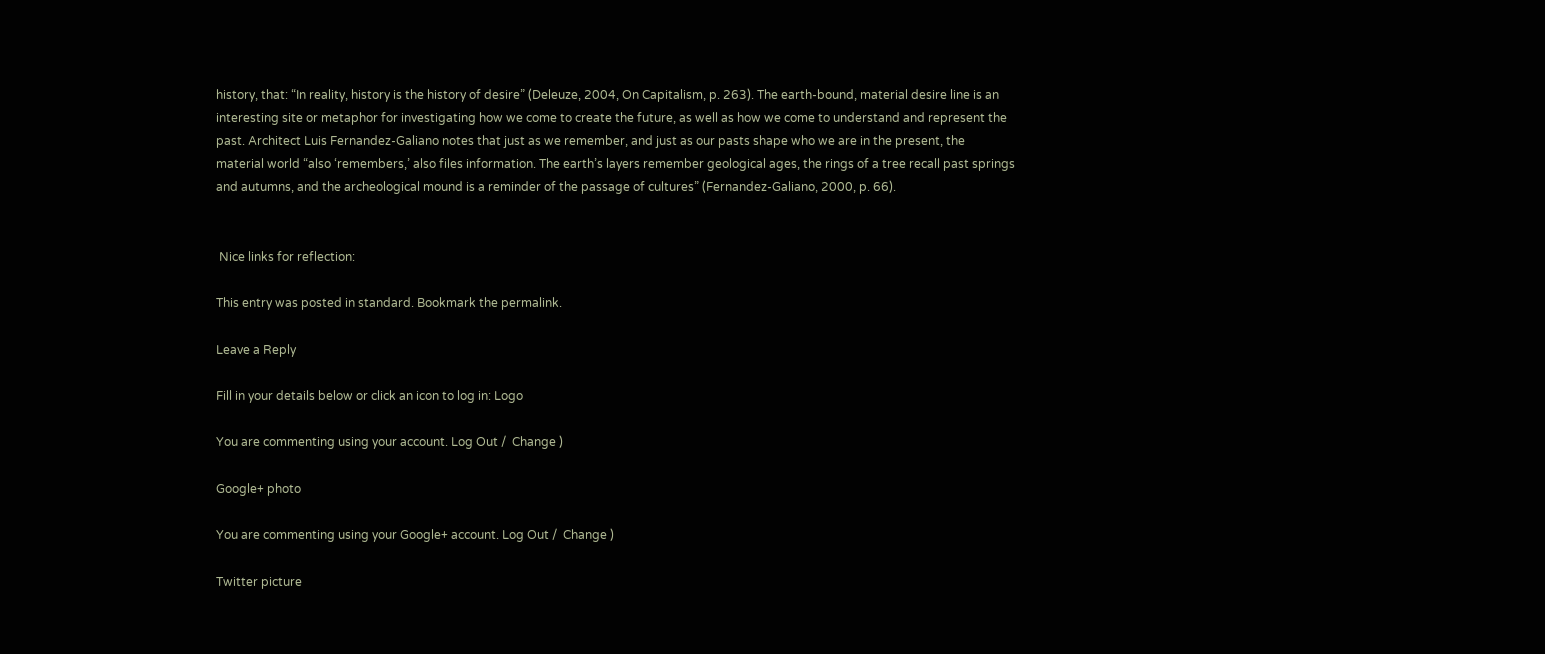history, that: “In reality, history is the history of desire” (Deleuze, 2004, On Capitalism, p. 263). The earth-bound, material desire line is an interesting site or metaphor for investigating how we come to create the future, as well as how we come to understand and represent the past. Architect Luis Fernandez-Galiano notes that just as we remember, and just as our pasts shape who we are in the present, the material world “also ‘remembers,’ also files information. The earth’s layers remember geological ages, the rings of a tree recall past springs and autumns, and the archeological mound is a reminder of the passage of cultures” (Fernandez-Galiano, 2000, p. 66).


 Nice links for reflection:

This entry was posted in standard. Bookmark the permalink.

Leave a Reply

Fill in your details below or click an icon to log in: Logo

You are commenting using your account. Log Out /  Change )

Google+ photo

You are commenting using your Google+ account. Log Out /  Change )

Twitter picture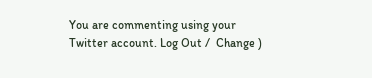You are commenting using your Twitter account. Log Out /  Change )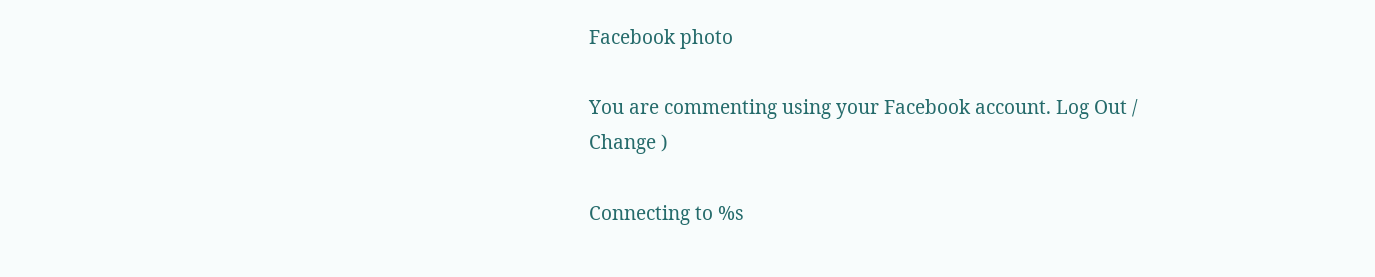Facebook photo

You are commenting using your Facebook account. Log Out /  Change )

Connecting to %s